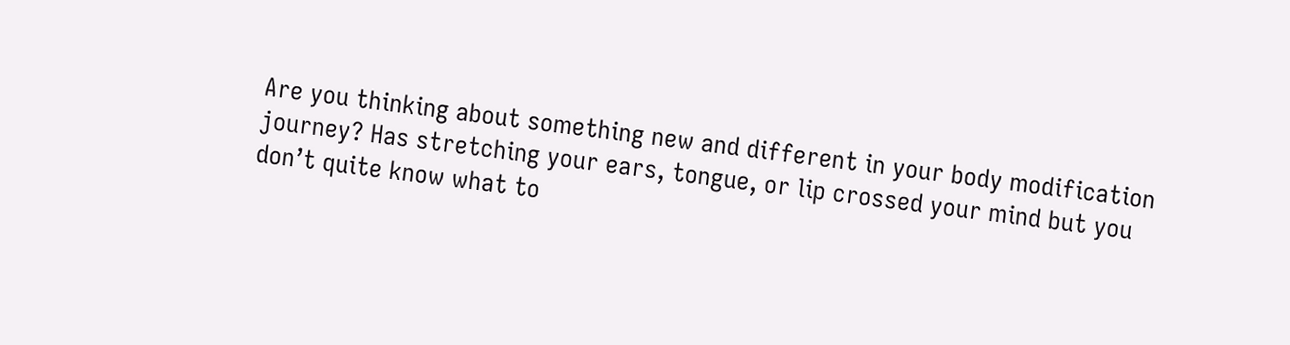Are you thinking about something new and different in your body modification journey? Has stretching your ears, tongue, or lip crossed your mind but you don’t quite know what to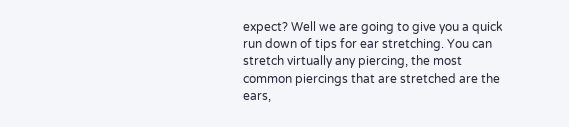expect? Well we are going to give you a quick run down of tips for ear stretching. You can stretch virtually any piercing, the most common piercings that are stretched are the ears,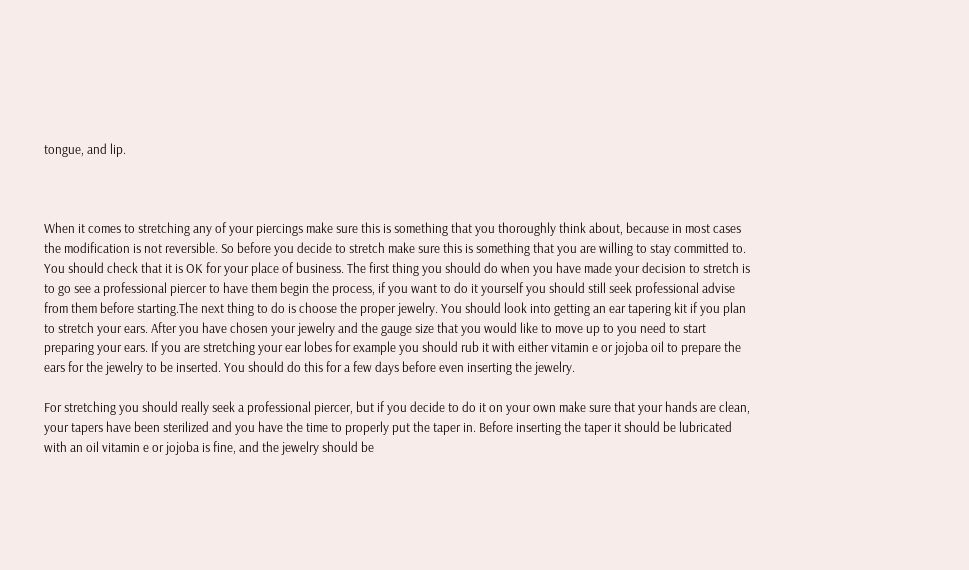tongue, and lip.



When it comes to stretching any of your piercings make sure this is something that you thoroughly think about, because in most cases the modification is not reversible. So before you decide to stretch make sure this is something that you are willing to stay committed to. You should check that it is OK for your place of business. The first thing you should do when you have made your decision to stretch is to go see a professional piercer to have them begin the process, if you want to do it yourself you should still seek professional advise from them before starting.The next thing to do is choose the proper jewelry. You should look into getting an ear tapering kit if you plan to stretch your ears. After you have chosen your jewelry and the gauge size that you would like to move up to you need to start preparing your ears. If you are stretching your ear lobes for example you should rub it with either vitamin e or jojoba oil to prepare the ears for the jewelry to be inserted. You should do this for a few days before even inserting the jewelry.

For stretching you should really seek a professional piercer, but if you decide to do it on your own make sure that your hands are clean, your tapers have been sterilized and you have the time to properly put the taper in. Before inserting the taper it should be lubricated with an oil vitamin e or jojoba is fine, and the jewelry should be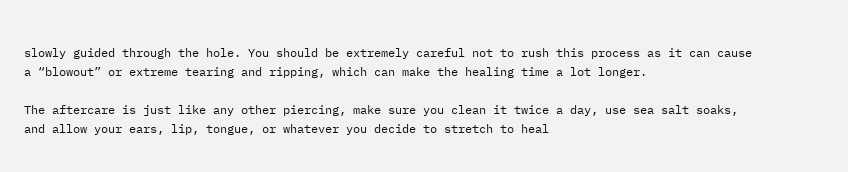slowly guided through the hole. You should be extremely careful not to rush this process as it can cause a “blowout” or extreme tearing and ripping, which can make the healing time a lot longer.

The aftercare is just like any other piercing, make sure you clean it twice a day, use sea salt soaks, and allow your ears, lip, tongue, or whatever you decide to stretch to heal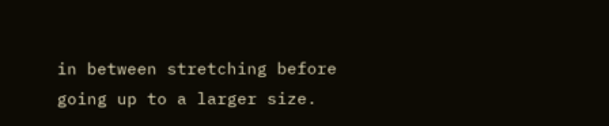in between stretching before going up to a larger size.